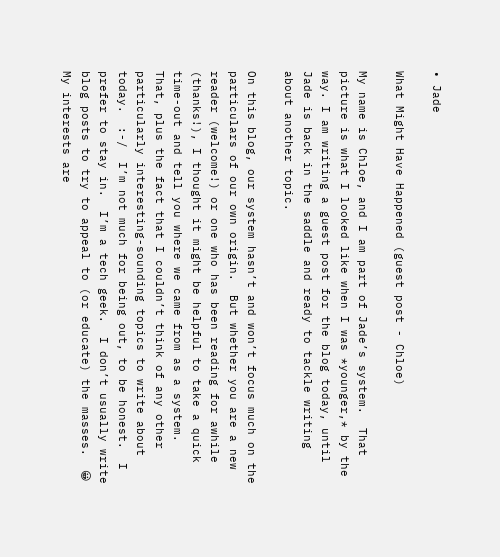• Jade

What Might Have Happened (guest post - Chloe)

My name is Chloe, and I am part of Jade’s system.  That picture is what I looked like when I was *younger,* by the way. I am writing a guest post for the blog today, until Jade is back in the saddle and ready to tackle writing about another topic.

On this blog, our system hasn’t and won’t focus much on the particulars of our own origin.  But whether you are a new reader (welcome!) or one who has been reading for awhile (thanks!), I thought it might be helpful to take a quick time-out and tell you where we came from as a system.  That, plus the fact that I couldn’t think of any other particularly interesting-sounding topics to write about today.  :-/  I’m not much for being out, to be honest.  I prefer to stay in.  I’m a tech geek.  I don’t usually write blog posts to try to appeal to (or educate) the masses.  😀  My interests are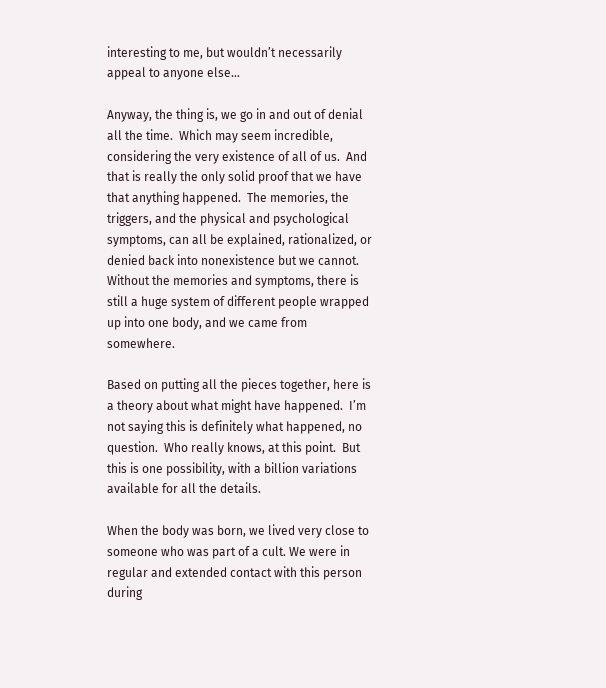interesting to me, but wouldn’t necessarily appeal to anyone else…

Anyway, the thing is, we go in and out of denial all the time.  Which may seem incredible, considering the very existence of all of us.  And that is really the only solid proof that we have that anything happened.  The memories, the triggers, and the physical and psychological symptoms, can all be explained, rationalized, or denied back into nonexistence but we cannot. Without the memories and symptoms, there is still a huge system of different people wrapped up into one body, and we came from somewhere.

Based on putting all the pieces together, here is a theory about what might have happened.  I’m not saying this is definitely what happened, no question.  Who really knows, at this point.  But this is one possibility, with a billion variations available for all the details.

When the body was born, we lived very close to someone who was part of a cult. We were in regular and extended contact with this person during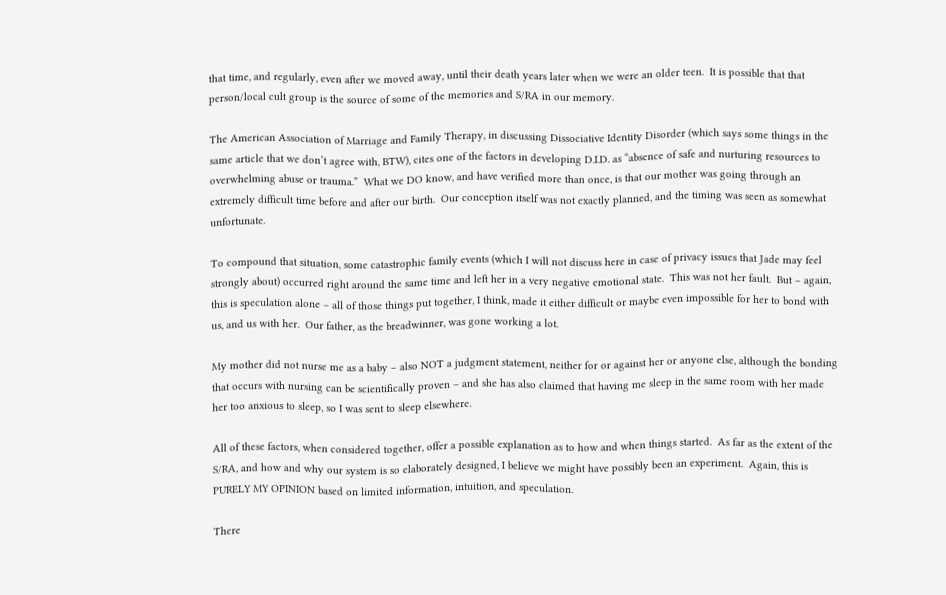that time, and regularly, even after we moved away, until their death years later when we were an older teen.  It is possible that that person/local cult group is the source of some of the memories and S/RA in our memory.

The American Association of Marriage and Family Therapy, in discussing Dissociative Identity Disorder (which says some things in the same article that we don’t agree with, BTW), cites one of the factors in developing D.I.D. as “absence of safe and nurturing resources to overwhelming abuse or trauma.”  What we DO know, and have verified more than once, is that our mother was going through an extremely difficult time before and after our birth.  Our conception itself was not exactly planned, and the timing was seen as somewhat unfortunate.

To compound that situation, some catastrophic family events (which I will not discuss here in case of privacy issues that Jade may feel strongly about) occurred right around the same time and left her in a very negative emotional state.  This was not her fault.  But – again, this is speculation alone – all of those things put together, I think, made it either difficult or maybe even impossible for her to bond with us, and us with her.  Our father, as the breadwinner, was gone working a lot.

My mother did not nurse me as a baby – also NOT a judgment statement, neither for or against her or anyone else, although the bonding that occurs with nursing can be scientifically proven – and she has also claimed that having me sleep in the same room with her made her too anxious to sleep, so I was sent to sleep elsewhere.

All of these factors, when considered together, offer a possible explanation as to how and when things started.  As far as the extent of the S/RA, and how and why our system is so elaborately designed, I believe we might have possibly been an experiment.  Again, this is PURELY MY OPINION based on limited information, intuition, and speculation.

There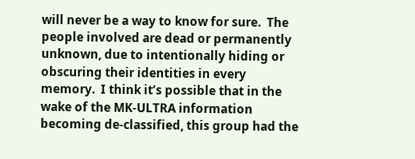will never be a way to know for sure.  The people involved are dead or permanently unknown, due to intentionally hiding or obscuring their identities in every memory.  I think it’s possible that in the wake of the MK-ULTRA information becoming de-classified, this group had the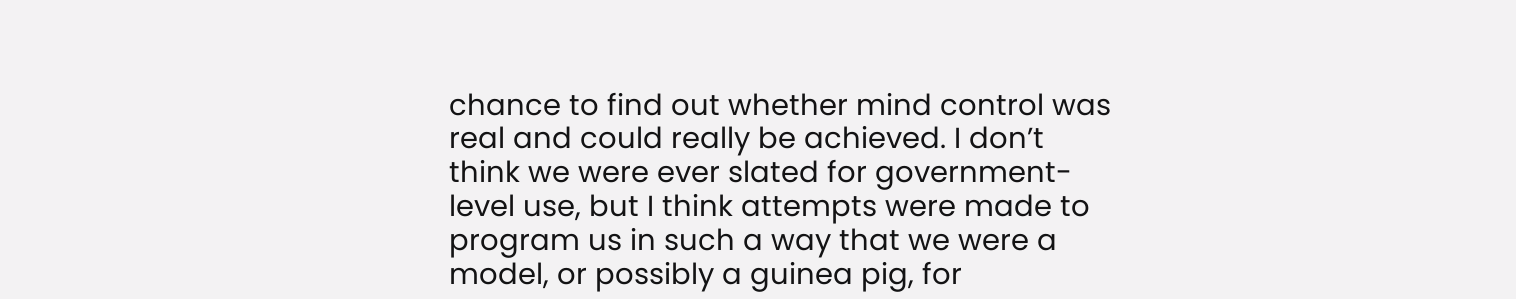chance to find out whether mind control was real and could really be achieved. I don’t think we were ever slated for government-level use, but I think attempts were made to program us in such a way that we were a model, or possibly a guinea pig, for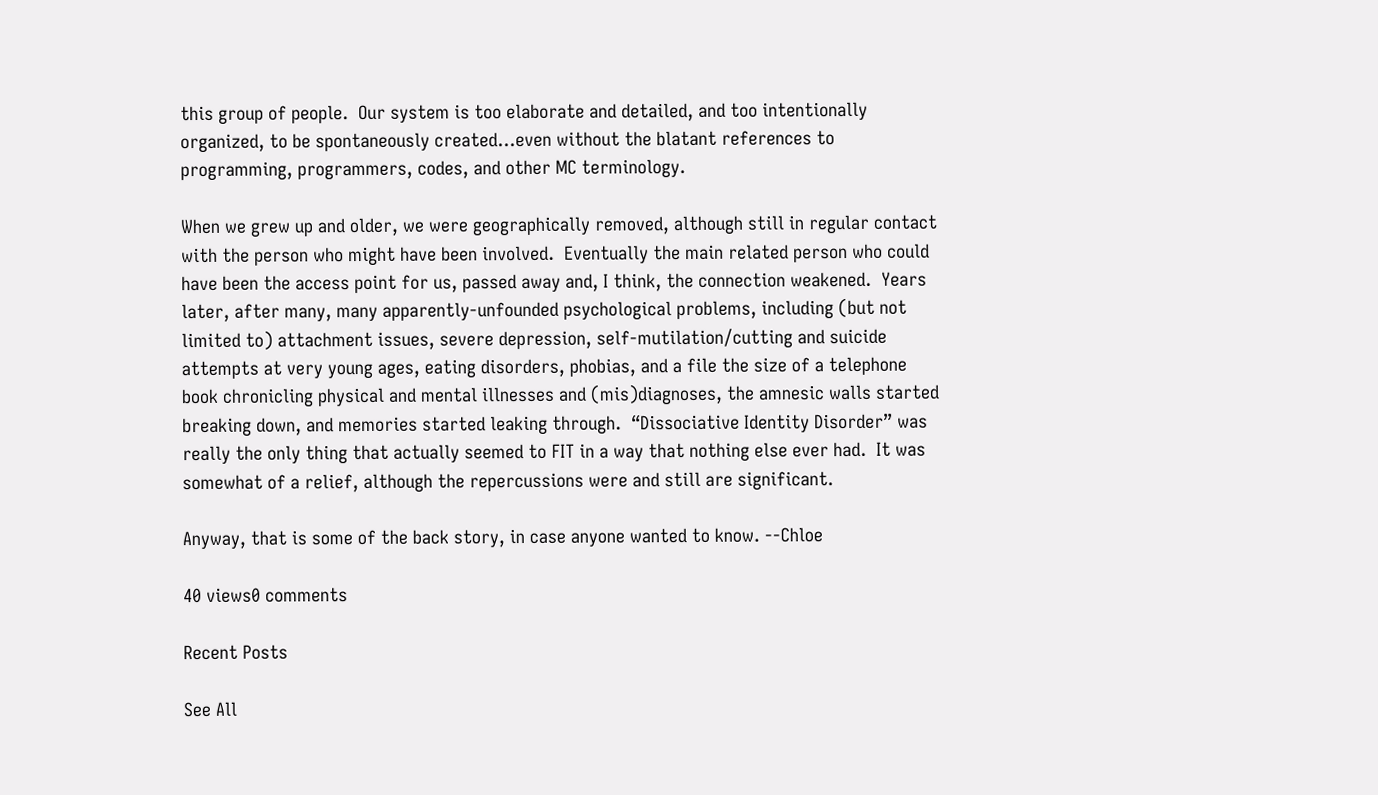this group of people.  Our system is too elaborate and detailed, and too intentionally organized, to be spontaneously created…even without the blatant references to programming, programmers, codes, and other MC terminology.

When we grew up and older, we were geographically removed, although still in regular contact with the person who might have been involved.  Eventually the main related person who could have been the access point for us, passed away and, I think, the connection weakened.  Years later, after many, many apparently-unfounded psychological problems, including (but not limited to) attachment issues, severe depression, self-mutilation/cutting and suicide attempts at very young ages, eating disorders, phobias, and a file the size of a telephone book chronicling physical and mental illnesses and (mis)diagnoses, the amnesic walls started breaking down, and memories started leaking through.  “Dissociative Identity Disorder” was really the only thing that actually seemed to FIT in a way that nothing else ever had.  It was somewhat of a relief, although the repercussions were and still are significant.

Anyway, that is some of the back story, in case anyone wanted to know. --Chloe

40 views0 comments

Recent Posts

See All